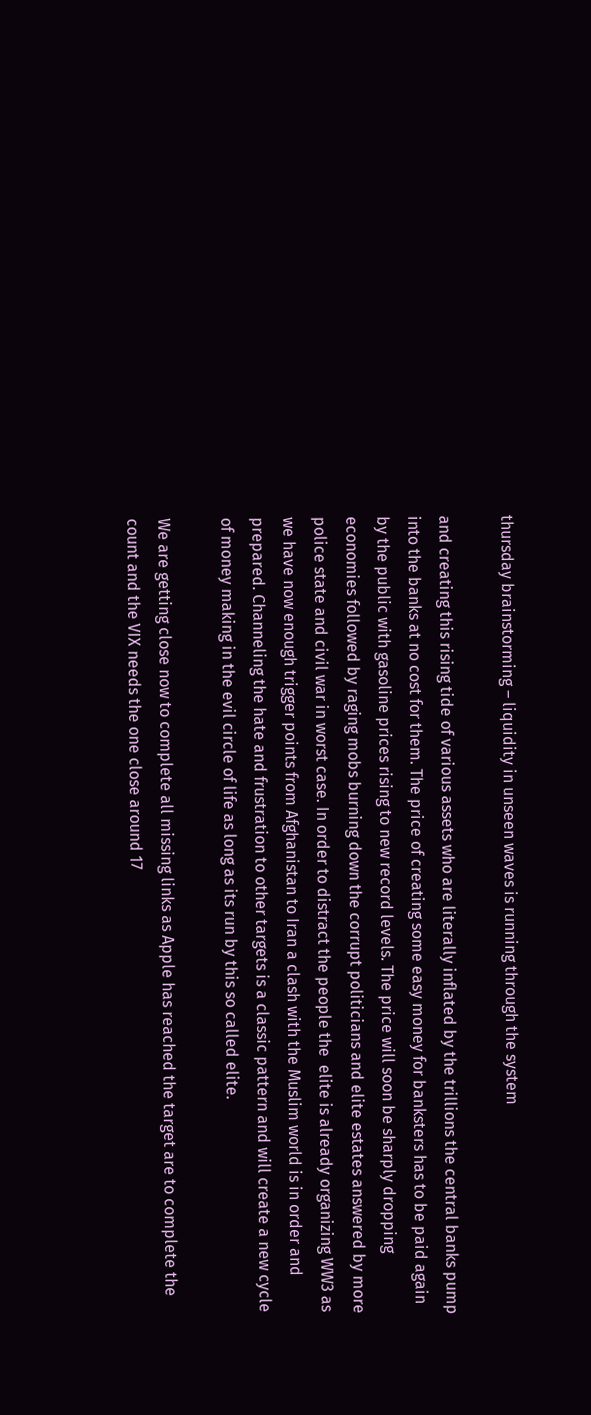thursday brainstorming – liquidity in unseen waves is running through the system

and creating this rising tide of various assets who are literally inflated by the trillions the central banks pump into the banks at no cost for them. The price of creating some easy money for banksters has to be paid again by the public with gasoline prices rising to new record levels. The price will soon be sharply dropping economies followed by raging mobs burning down the corrupt politicians and elite estates answered by more police state and civil war in worst case. In order to distract the people the  elite is already organizing WW3 as we have now enough trigger points from Afghanistan to Iran a clash with the Muslim world is in order and prepared. Channeling the hate and frustration to other targets is a classic pattern and will create a new cycle of money making in the evil circle of life as long as its run by this so called elite.

We are getting close now to complete all missing links as Apple has reached the target are to complete the count and the VIX needs the one close around 17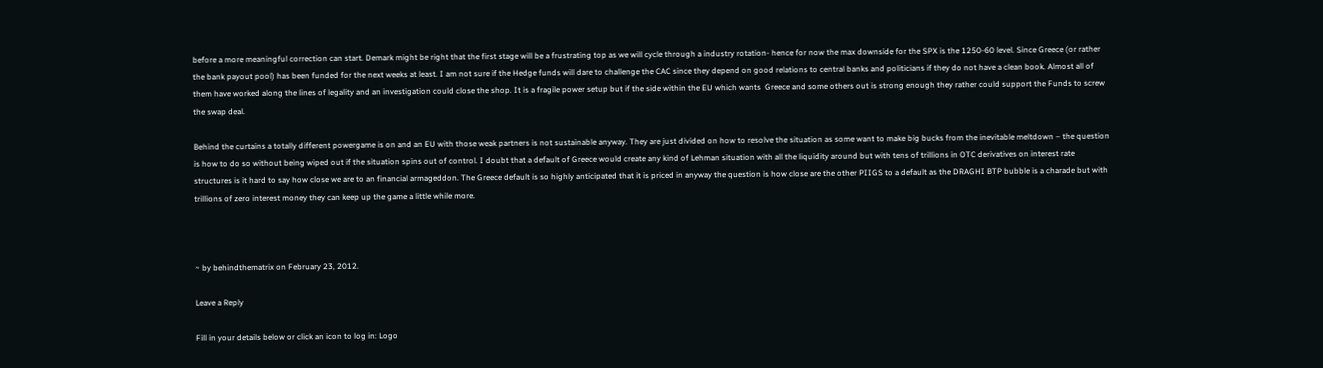before a more meaningful correction can start. Demark might be right that the first stage will be a frustrating top as we will cycle through a industry rotation- hence for now the max downside for the SPX is the 1250-60 level. Since Greece (or rather the bank payout pool) has been funded for the next weeks at least. I am not sure if the Hedge funds will dare to challenge the CAC since they depend on good relations to central banks and politicians if they do not have a clean book. Almost all of them have worked along the lines of legality and an investigation could close the shop. It is a fragile power setup but if the side within the EU which wants  Greece and some others out is strong enough they rather could support the Funds to screw the swap deal.

Behind the curtains a totally different powergame is on and an EU with those weak partners is not sustainable anyway. They are just divided on how to resolve the situation as some want to make big bucks from the inevitable meltdown – the question is how to do so without being wiped out if the situation spins out of control. I doubt that a default of Greece would create any kind of Lehman situation with all the liquidity around but with tens of trillions in OTC derivatives on interest rate structures is it hard to say how close we are to an financial armageddon. The Greece default is so highly anticipated that it is priced in anyway the question is how close are the other PIIGS to a default as the DRAGHI BTP bubble is a charade but with trillions of zero interest money they can keep up the game a little while more.



~ by behindthematrix on February 23, 2012.

Leave a Reply

Fill in your details below or click an icon to log in: Logo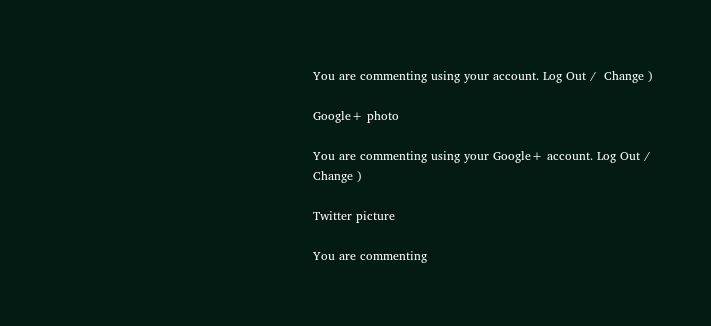You are commenting using your account. Log Out /  Change )

Google+ photo

You are commenting using your Google+ account. Log Out /  Change )

Twitter picture

You are commenting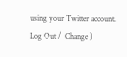using your Twitter account. Log Out /  Change )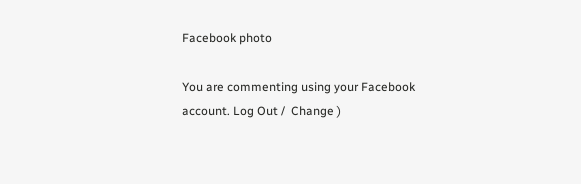Facebook photo

You are commenting using your Facebook account. Log Out /  Change )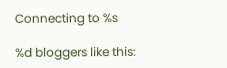Connecting to %s

%d bloggers like this: